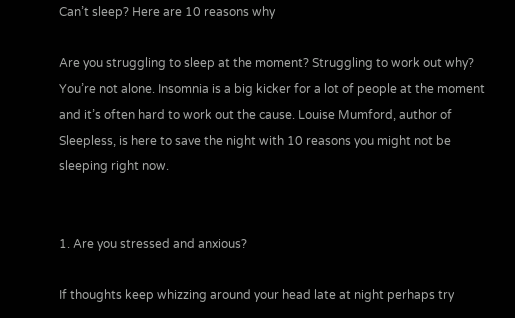Can’t sleep? Here are 10 reasons why

Are you struggling to sleep at the moment? Struggling to work out why? You’re not alone. Insomnia is a big kicker for a lot of people at the moment and it’s often hard to work out the cause. Louise Mumford, author of Sleepless, is here to save the night with 10 reasons you might not be sleeping right now.


1. Are you stressed and anxious?

If thoughts keep whizzing around your head late at night perhaps try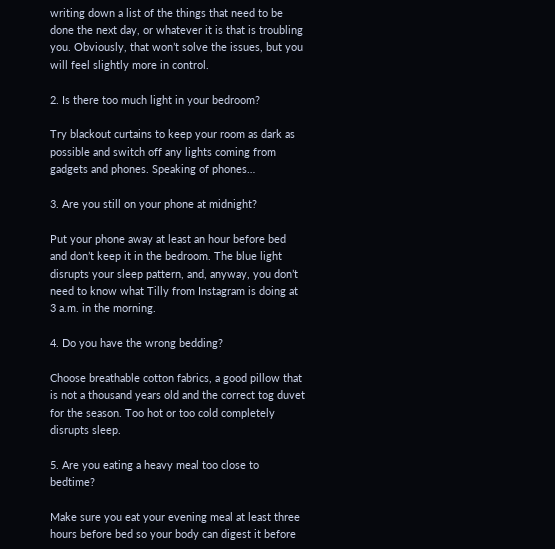writing down a list of the things that need to be done the next day, or whatever it is that is troubling you. Obviously, that won’t solve the issues, but you will feel slightly more in control.

2. Is there too much light in your bedroom?

Try blackout curtains to keep your room as dark as possible and switch off any lights coming from gadgets and phones. Speaking of phones…

3. Are you still on your phone at midnight?

Put your phone away at least an hour before bed and don’t keep it in the bedroom. The blue light disrupts your sleep pattern, and, anyway, you don’t need to know what Tilly from Instagram is doing at 3 a.m. in the morning.

4. Do you have the wrong bedding?

Choose breathable cotton fabrics, a good pillow that is not a thousand years old and the correct tog duvet for the season. Too hot or too cold completely disrupts sleep.

5. Are you eating a heavy meal too close to bedtime?

Make sure you eat your evening meal at least three hours before bed so your body can digest it before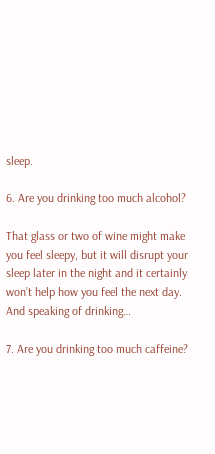sleep.

6. Are you drinking too much alcohol?

That glass or two of wine might make you feel sleepy, but it will disrupt your sleep later in the night and it certainly won’t help how you feel the next day. And speaking of drinking…

7. Are you drinking too much caffeine?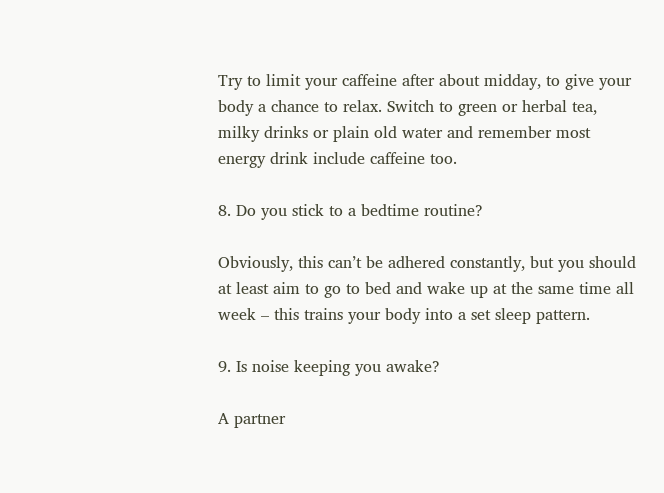Try to limit your caffeine after about midday, to give your body a chance to relax. Switch to green or herbal tea, milky drinks or plain old water and remember most energy drink include caffeine too.

8. Do you stick to a bedtime routine?

Obviously, this can’t be adhered constantly, but you should at least aim to go to bed and wake up at the same time all week – this trains your body into a set sleep pattern.

9. Is noise keeping you awake?

A partner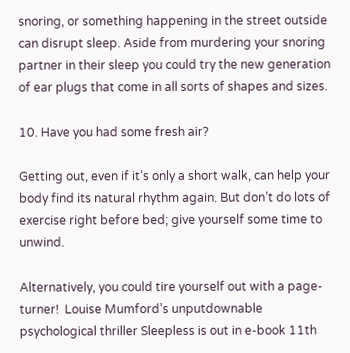snoring, or something happening in the street outside can disrupt sleep. Aside from murdering your snoring partner in their sleep you could try the new generation of ear plugs that come in all sorts of shapes and sizes.

10. Have you had some fresh air?

Getting out, even if it’s only a short walk, can help your body find its natural rhythm again. But don’t do lots of exercise right before bed; give yourself some time to unwind.

Alternatively, you could tire yourself out with a page-turner!  Louise Mumford’s unputdownable psychological thriller Sleepless is out in e-book 11th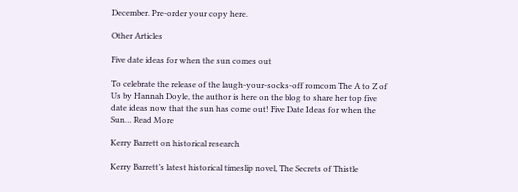December. Pre-order your copy here.

Other Articles

Five date ideas for when the sun comes out

To celebrate the release of the laugh-your-socks-off romcom The A to Z of Us by Hannah Doyle, the author is here on the blog to share her top five date ideas now that the sun has come out! Five Date Ideas for when the Sun… Read More

Kerry Barrett on historical research

Kerry Barrett’s latest historical timeslip novel, The Secrets of Thistle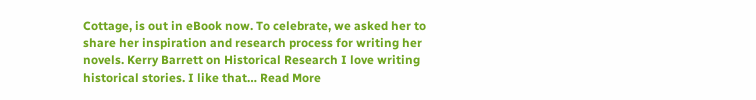Cottage, is out in eBook now. To celebrate, we asked her to share her inspiration and research process for writing her novels. Kerry Barrett on Historical Research I love writing historical stories. I like that… Read More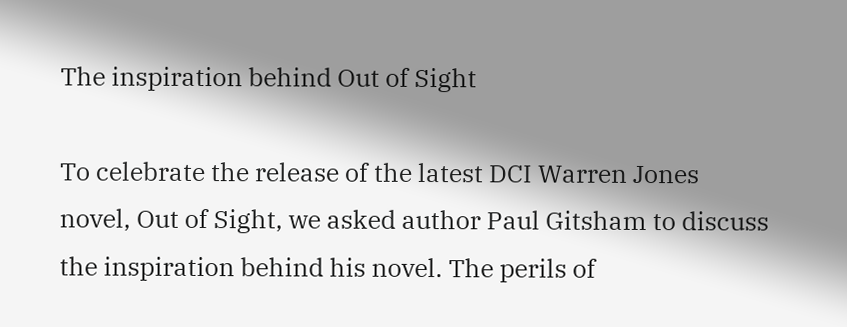The inspiration behind Out of Sight

To celebrate the release of the latest DCI Warren Jones novel, Out of Sight, we asked author Paul Gitsham to discuss the inspiration behind his novel. The perils of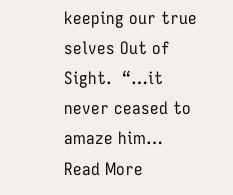keeping our true selves Out of Sight.  “…it never ceased to amaze him… Read More